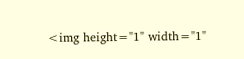<img height="1" width="1"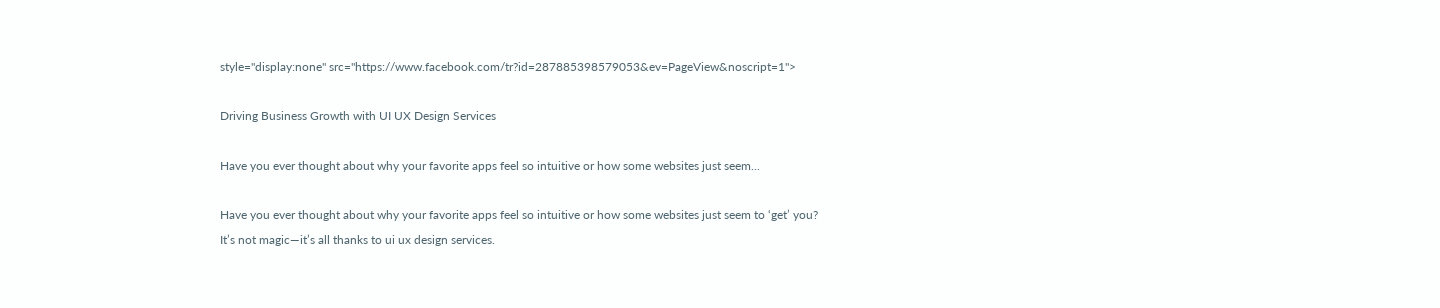style="display:none" src="https://www.facebook.com/tr?id=287885398579053&ev=PageView&noscript=1">

Driving Business Growth with UI UX Design Services

Have you ever thought about why your favorite apps feel so intuitive or how some websites just seem...

Have you ever thought about why your favorite apps feel so intuitive or how some websites just seem to ‘get’ you? It’s not magic—it’s all thanks to ui ux design services.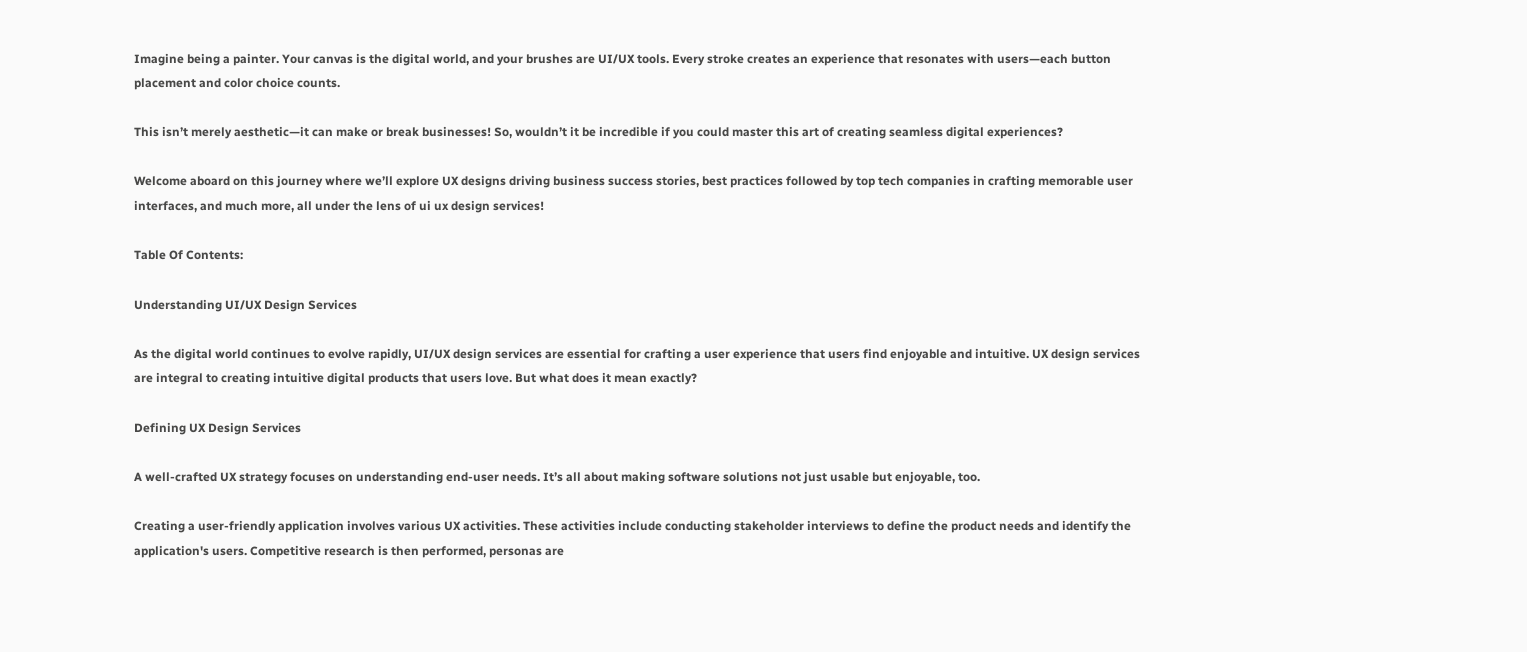Imagine being a painter. Your canvas is the digital world, and your brushes are UI/UX tools. Every stroke creates an experience that resonates with users—each button placement and color choice counts.

This isn’t merely aesthetic—it can make or break businesses! So, wouldn’t it be incredible if you could master this art of creating seamless digital experiences?

Welcome aboard on this journey where we’ll explore UX designs driving business success stories, best practices followed by top tech companies in crafting memorable user interfaces, and much more, all under the lens of ui ux design services!

Table Of Contents:

Understanding UI/UX Design Services

As the digital world continues to evolve rapidly, UI/UX design services are essential for crafting a user experience that users find enjoyable and intuitive. UX design services are integral to creating intuitive digital products that users love. But what does it mean exactly?

Defining UX Design Services

A well-crafted UX strategy focuses on understanding end-user needs. It’s all about making software solutions not just usable but enjoyable, too.

Creating a user-friendly application involves various UX activities. These activities include conducting stakeholder interviews to define the product needs and identify the application's users. Competitive research is then performed, personas are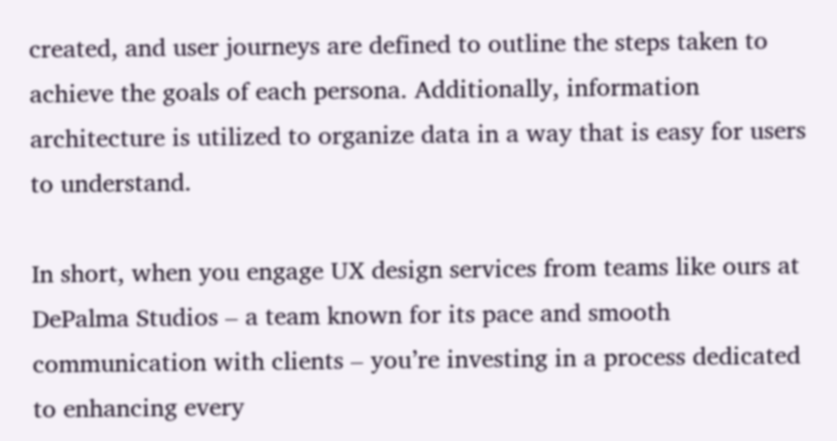created, and user journeys are defined to outline the steps taken to achieve the goals of each persona. Additionally, information architecture is utilized to organize data in a way that is easy for users to understand.

In short, when you engage UX design services from teams like ours at DePalma Studios – a team known for its pace and smooth communication with clients – you’re investing in a process dedicated to enhancing every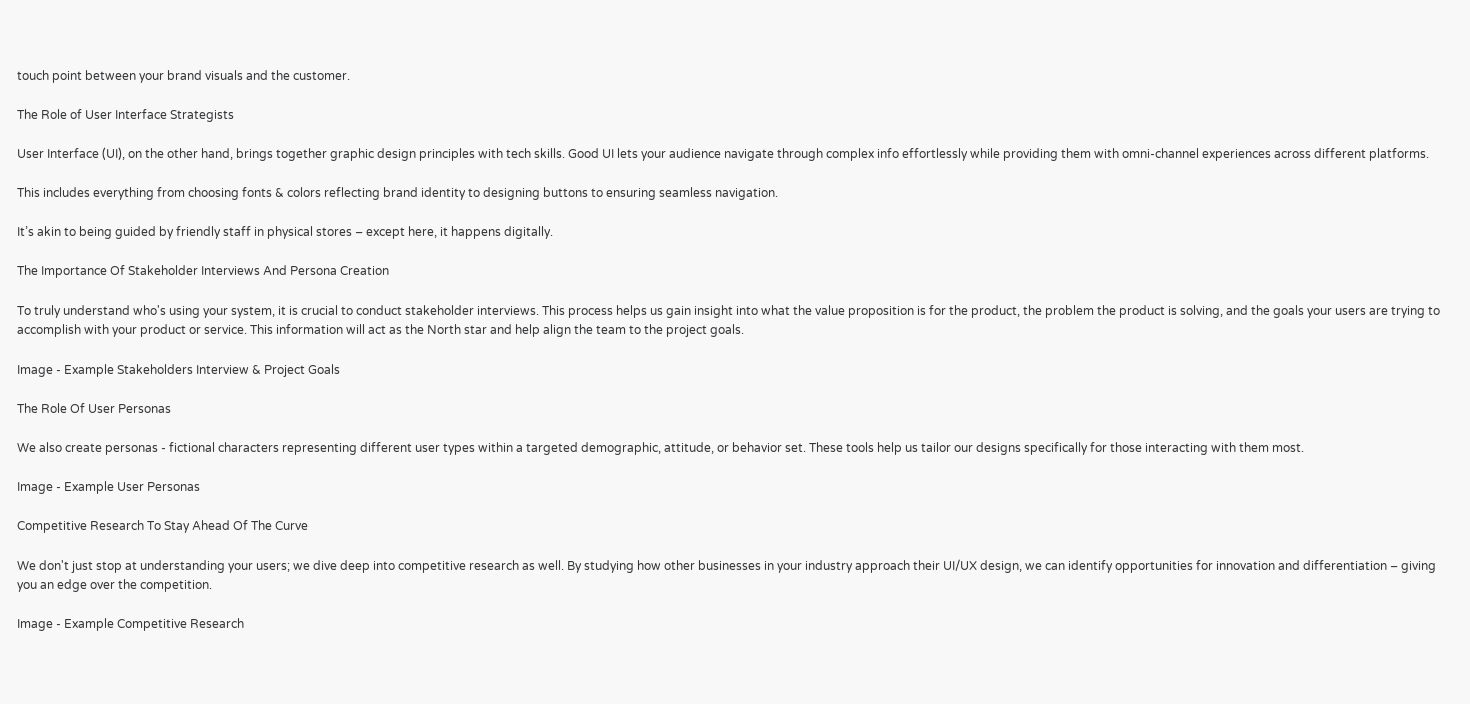touch point between your brand visuals and the customer.

The Role of User Interface Strategists

User Interface (UI), on the other hand, brings together graphic design principles with tech skills. Good UI lets your audience navigate through complex info effortlessly while providing them with omni-channel experiences across different platforms.

This includes everything from choosing fonts & colors reflecting brand identity to designing buttons to ensuring seamless navigation.

It’s akin to being guided by friendly staff in physical stores – except here, it happens digitally.

The Importance Of Stakeholder Interviews And Persona Creation

To truly understand who's using your system, it is crucial to conduct stakeholder interviews. This process helps us gain insight into what the value proposition is for the product, the problem the product is solving, and the goals your users are trying to accomplish with your product or service. This information will act as the North star and help align the team to the project goals.

Image - Example Stakeholders Interview & Project Goals

The Role Of User Personas

We also create personas - fictional characters representing different user types within a targeted demographic, attitude, or behavior set. These tools help us tailor our designs specifically for those interacting with them most.

Image - Example User Personas

Competitive Research To Stay Ahead Of The Curve

We don't just stop at understanding your users; we dive deep into competitive research as well. By studying how other businesses in your industry approach their UI/UX design, we can identify opportunities for innovation and differentiation – giving you an edge over the competition.

Image - Example Competitive Research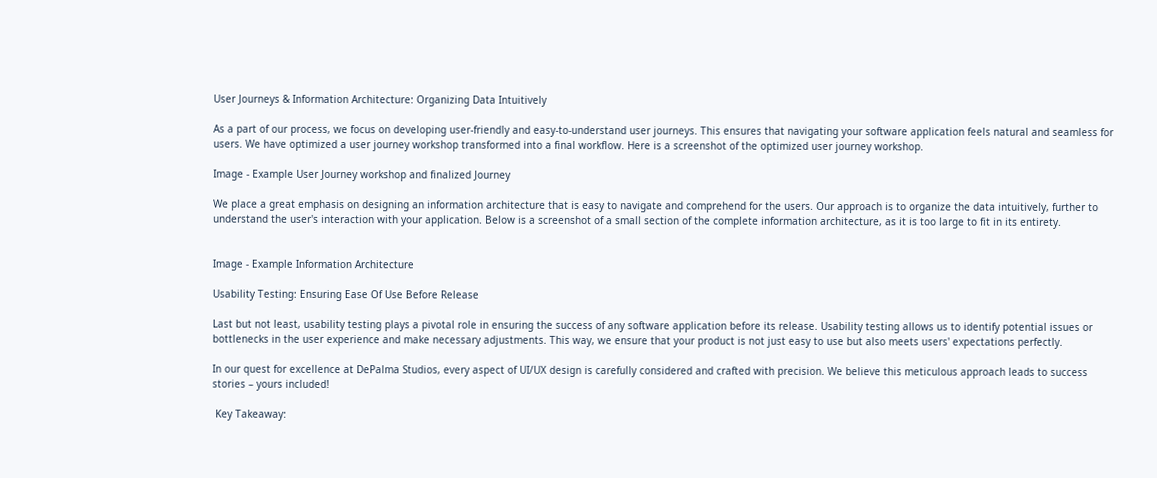User Journeys & Information Architecture: Organizing Data Intuitively

As a part of our process, we focus on developing user-friendly and easy-to-understand user journeys. This ensures that navigating your software application feels natural and seamless for users. We have optimized a user journey workshop transformed into a final workflow. Here is a screenshot of the optimized user journey workshop.

Image - Example User Journey workshop and finalized Journey

We place a great emphasis on designing an information architecture that is easy to navigate and comprehend for the users. Our approach is to organize the data intuitively, further to understand the user's interaction with your application. Below is a screenshot of a small section of the complete information architecture, as it is too large to fit in its entirety.


Image - Example Information Architecture

Usability Testing: Ensuring Ease Of Use Before Release

Last but not least, usability testing plays a pivotal role in ensuring the success of any software application before its release. Usability testing allows us to identify potential issues or bottlenecks in the user experience and make necessary adjustments. This way, we ensure that your product is not just easy to use but also meets users' expectations perfectly.

In our quest for excellence at DePalma Studios, every aspect of UI/UX design is carefully considered and crafted with precision. We believe this meticulous approach leads to success stories – yours included!

 Key Takeaway: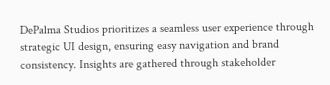DePalma Studios prioritizes a seamless user experience through strategic UI design, ensuring easy navigation and brand consistency. Insights are gathered through stakeholder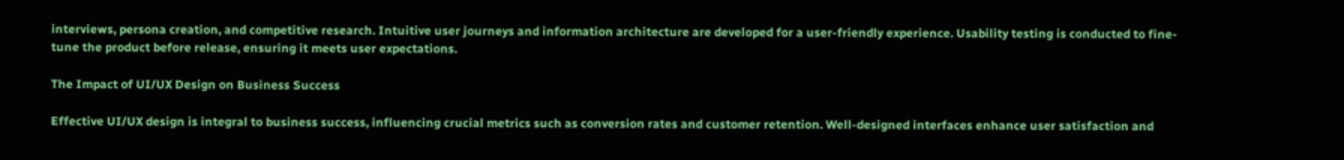interviews, persona creation, and competitive research. Intuitive user journeys and information architecture are developed for a user-friendly experience. Usability testing is conducted to fine-tune the product before release, ensuring it meets user expectations.

The Impact of UI/UX Design on Business Success

Effective UI/UX design is integral to business success, influencing crucial metrics such as conversion rates and customer retention. Well-designed interfaces enhance user satisfaction and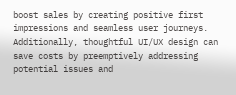boost sales by creating positive first impressions and seamless user journeys. Additionally, thoughtful UI/UX design can save costs by preemptively addressing potential issues and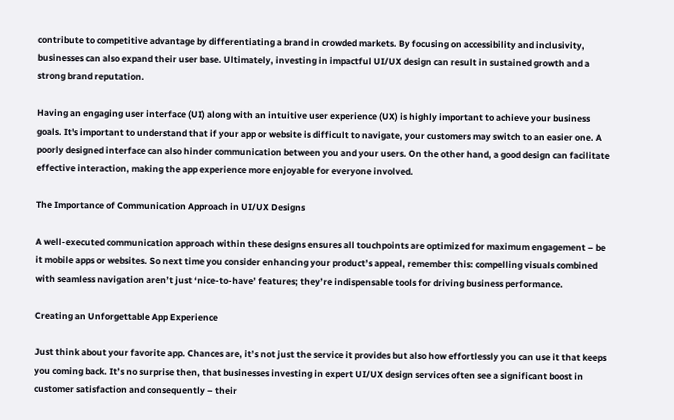contribute to competitive advantage by differentiating a brand in crowded markets. By focusing on accessibility and inclusivity, businesses can also expand their user base. Ultimately, investing in impactful UI/UX design can result in sustained growth and a strong brand reputation.

Having an engaging user interface (UI) along with an intuitive user experience (UX) is highly important to achieve your business goals. It's important to understand that if your app or website is difficult to navigate, your customers may switch to an easier one. A poorly designed interface can also hinder communication between you and your users. On the other hand, a good design can facilitate effective interaction, making the app experience more enjoyable for everyone involved.

The Importance of Communication Approach in UI/UX Designs

A well-executed communication approach within these designs ensures all touchpoints are optimized for maximum engagement – be it mobile apps or websites. So next time you consider enhancing your product’s appeal, remember this: compelling visuals combined with seamless navigation aren’t just ‘nice-to-have’ features; they’re indispensable tools for driving business performance.

Creating an Unforgettable App Experience

Just think about your favorite app. Chances are, it’s not just the service it provides but also how effortlessly you can use it that keeps you coming back. It’s no surprise then, that businesses investing in expert UI/UX design services often see a significant boost in customer satisfaction and consequently – their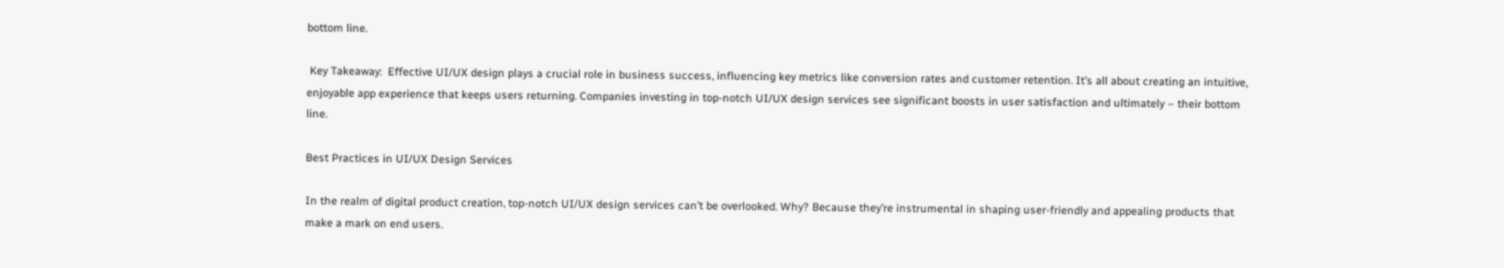bottom line.

 Key Takeaway:  Effective UI/UX design plays a crucial role in business success, influencing key metrics like conversion rates and customer retention. It’s all about creating an intuitive, enjoyable app experience that keeps users returning. Companies investing in top-notch UI/UX design services see significant boosts in user satisfaction and ultimately – their bottom line.

Best Practices in UI/UX Design Services

In the realm of digital product creation, top-notch UI/UX design services can’t be overlooked. Why? Because they’re instrumental in shaping user-friendly and appealing products that make a mark on end users.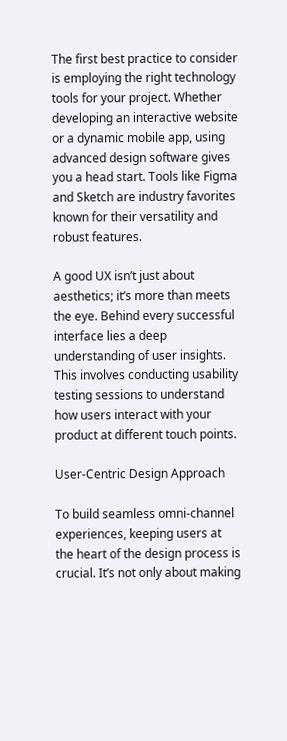The first best practice to consider is employing the right technology tools for your project. Whether developing an interactive website or a dynamic mobile app, using advanced design software gives you a head start. Tools like Figma and Sketch are industry favorites known for their versatility and robust features.

A good UX isn’t just about aesthetics; it’s more than meets the eye. Behind every successful interface lies a deep understanding of user insights. This involves conducting usability testing sessions to understand how users interact with your product at different touch points.

User-Centric Design Approach

To build seamless omni-channel experiences, keeping users at the heart of the design process is crucial. It’s not only about making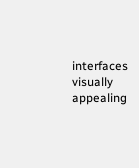interfaces visually appealing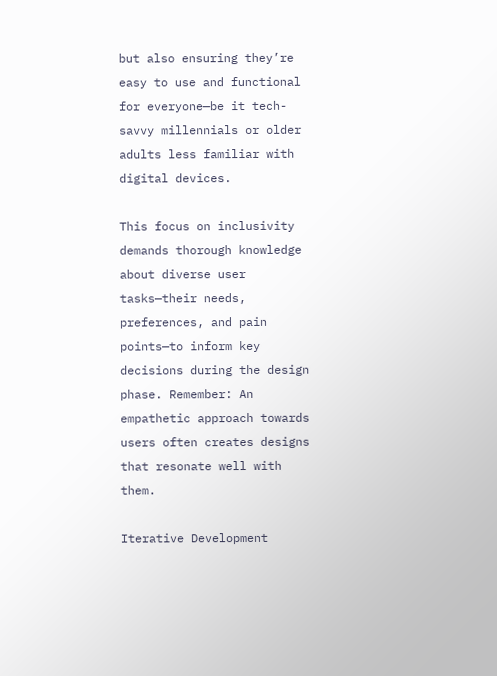but also ensuring they’re easy to use and functional for everyone—be it tech-savvy millennials or older adults less familiar with digital devices.

This focus on inclusivity demands thorough knowledge about diverse user tasks—their needs, preferences, and pain points—to inform key decisions during the design phase. Remember: An empathetic approach towards users often creates designs that resonate well with them.

Iterative Development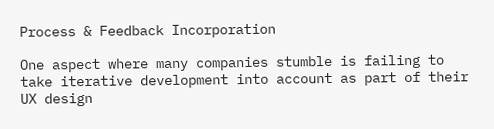Process & Feedback Incorporation

One aspect where many companies stumble is failing to take iterative development into account as part of their UX design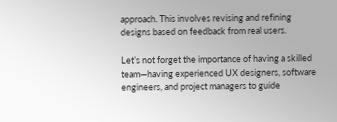approach. This involves revising and refining designs based on feedback from real users.

Let’s not forget the importance of having a skilled team—having experienced UX designers, software engineers, and project managers to guide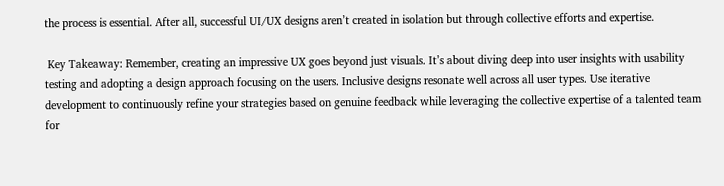the process is essential. After all, successful UI/UX designs aren’t created in isolation but through collective efforts and expertise.

 Key Takeaway: Remember, creating an impressive UX goes beyond just visuals. It’s about diving deep into user insights with usability testing and adopting a design approach focusing on the users. Inclusive designs resonate well across all user types. Use iterative development to continuously refine your strategies based on genuine feedback while leveraging the collective expertise of a talented team for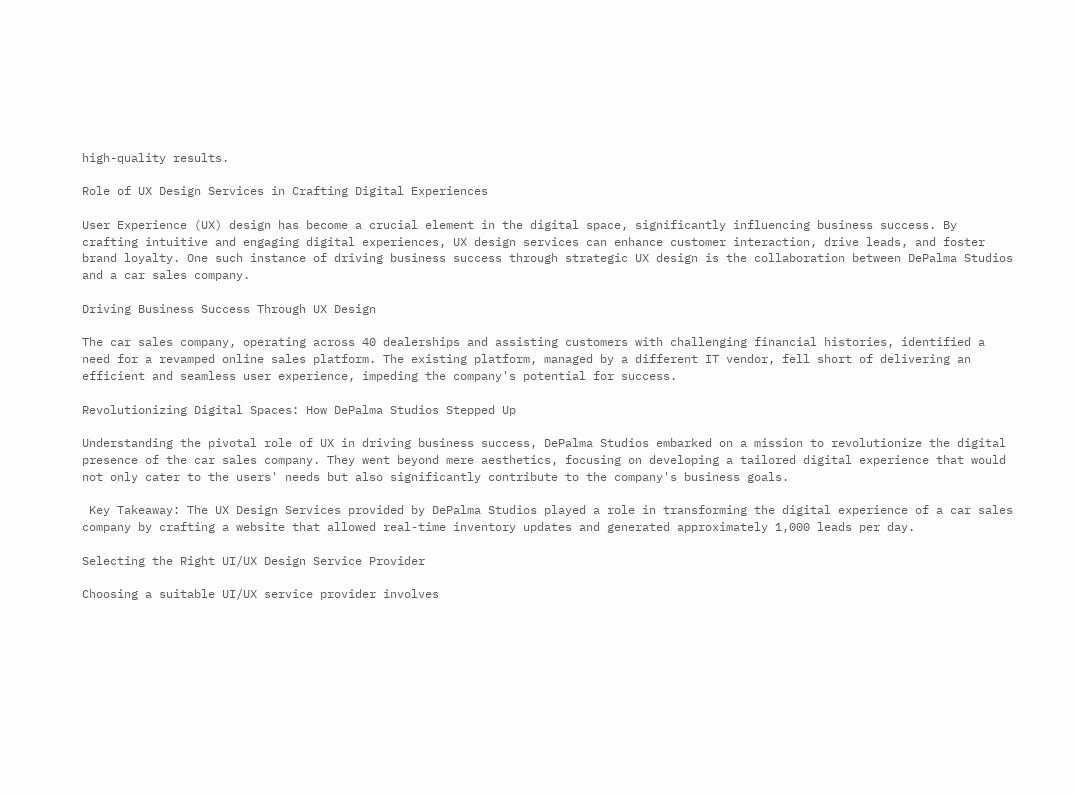high-quality results.

Role of UX Design Services in Crafting Digital Experiences

User Experience (UX) design has become a crucial element in the digital space, significantly influencing business success. By crafting intuitive and engaging digital experiences, UX design services can enhance customer interaction, drive leads, and foster brand loyalty. One such instance of driving business success through strategic UX design is the collaboration between DePalma Studios and a car sales company.

Driving Business Success Through UX Design

The car sales company, operating across 40 dealerships and assisting customers with challenging financial histories, identified a need for a revamped online sales platform. The existing platform, managed by a different IT vendor, fell short of delivering an efficient and seamless user experience, impeding the company's potential for success.

Revolutionizing Digital Spaces: How DePalma Studios Stepped Up

Understanding the pivotal role of UX in driving business success, DePalma Studios embarked on a mission to revolutionize the digital presence of the car sales company. They went beyond mere aesthetics, focusing on developing a tailored digital experience that would not only cater to the users' needs but also significantly contribute to the company's business goals.

 Key Takeaway: The UX Design Services provided by DePalma Studios played a role in transforming the digital experience of a car sales company by crafting a website that allowed real-time inventory updates and generated approximately 1,000 leads per day.

Selecting the Right UI/UX Design Service Provider

Choosing a suitable UI/UX service provider involves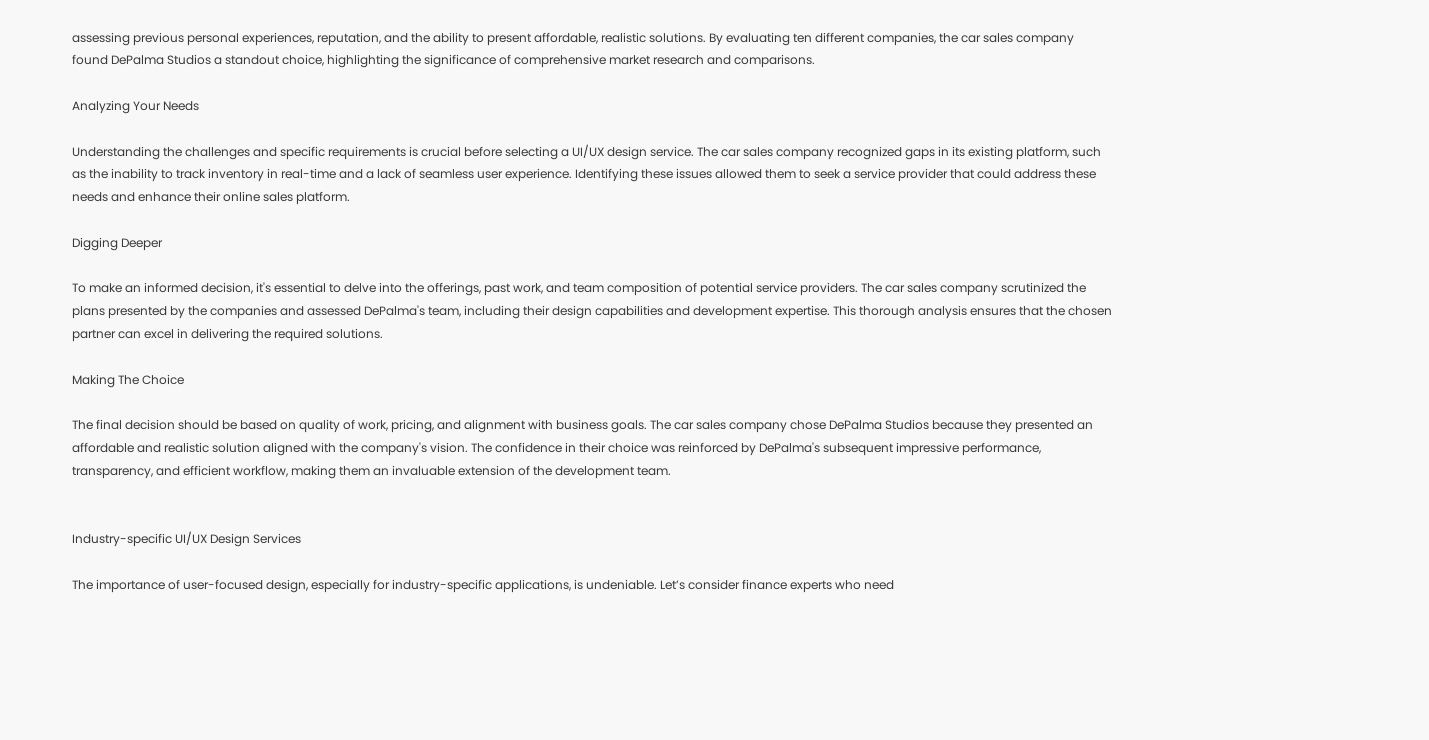assessing previous personal experiences, reputation, and the ability to present affordable, realistic solutions. By evaluating ten different companies, the car sales company found DePalma Studios a standout choice, highlighting the significance of comprehensive market research and comparisons.

Analyzing Your Needs

Understanding the challenges and specific requirements is crucial before selecting a UI/UX design service. The car sales company recognized gaps in its existing platform, such as the inability to track inventory in real-time and a lack of seamless user experience. Identifying these issues allowed them to seek a service provider that could address these needs and enhance their online sales platform.

Digging Deeper

To make an informed decision, it's essential to delve into the offerings, past work, and team composition of potential service providers. The car sales company scrutinized the plans presented by the companies and assessed DePalma's team, including their design capabilities and development expertise. This thorough analysis ensures that the chosen partner can excel in delivering the required solutions.

Making The Choice

The final decision should be based on quality of work, pricing, and alignment with business goals. The car sales company chose DePalma Studios because they presented an affordable and realistic solution aligned with the company's vision. The confidence in their choice was reinforced by DePalma's subsequent impressive performance, transparency, and efficient workflow, making them an invaluable extension of the development team.


Industry-specific UI/UX Design Services

The importance of user-focused design, especially for industry-specific applications, is undeniable. Let’s consider finance experts who need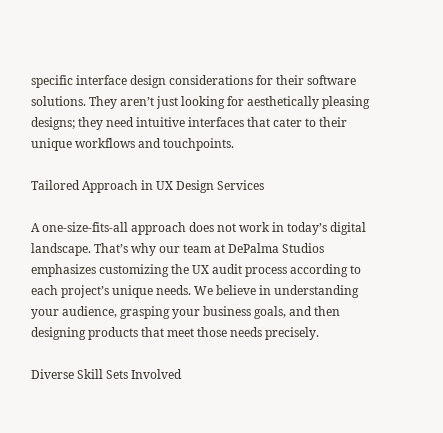specific interface design considerations for their software solutions. They aren’t just looking for aesthetically pleasing designs; they need intuitive interfaces that cater to their unique workflows and touchpoints.

Tailored Approach in UX Design Services

A one-size-fits-all approach does not work in today’s digital landscape. That’s why our team at DePalma Studios emphasizes customizing the UX audit process according to each project’s unique needs. We believe in understanding your audience, grasping your business goals, and then designing products that meet those needs precisely.

Diverse Skill Sets Involved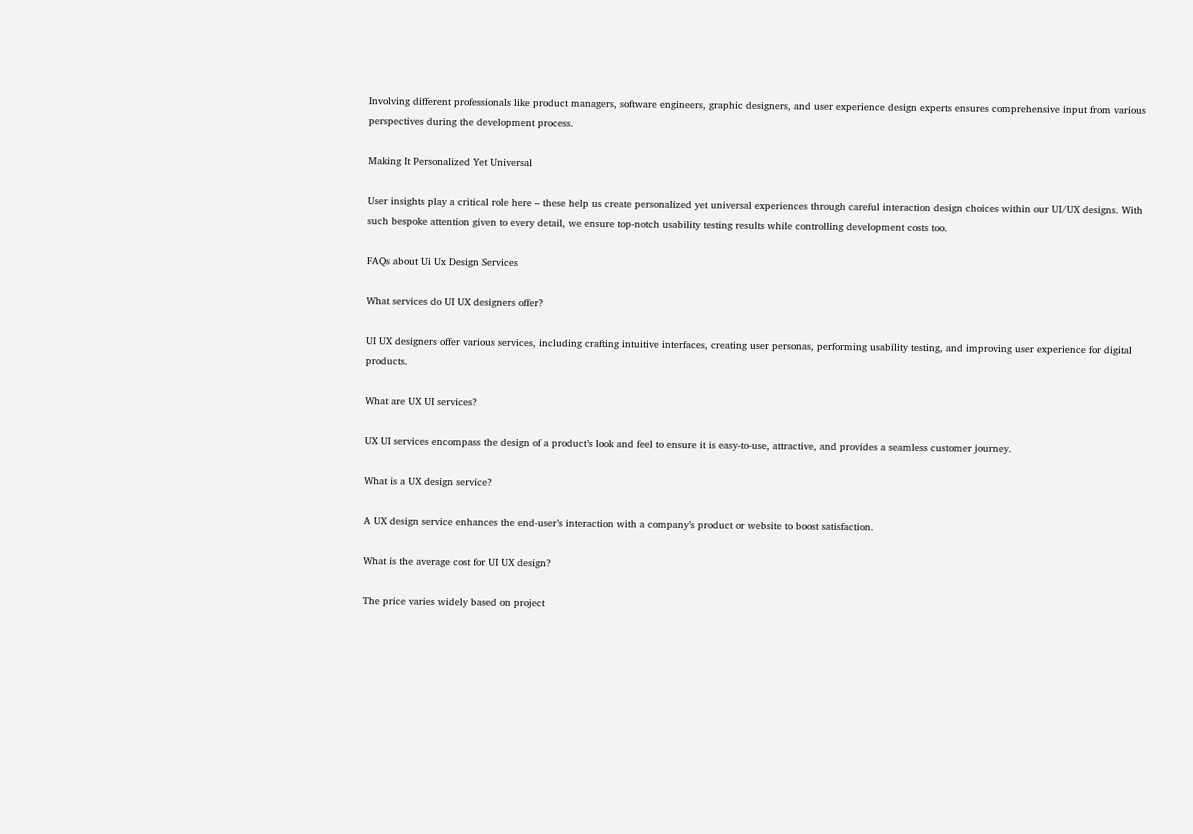Involving different professionals like product managers, software engineers, graphic designers, and user experience design experts ensures comprehensive input from various perspectives during the development process.

Making It Personalized Yet Universal

User insights play a critical role here – these help us create personalized yet universal experiences through careful interaction design choices within our UI/UX designs. With such bespoke attention given to every detail, we ensure top-notch usability testing results while controlling development costs too.

FAQs about Ui Ux Design Services

What services do UI UX designers offer?

UI UX designers offer various services, including crafting intuitive interfaces, creating user personas, performing usability testing, and improving user experience for digital products.

What are UX UI services?

UX UI services encompass the design of a product’s look and feel to ensure it is easy-to-use, attractive, and provides a seamless customer journey.

What is a UX design service?

A UX design service enhances the end-user’s interaction with a company’s product or website to boost satisfaction.

What is the average cost for UI UX design?

The price varies widely based on project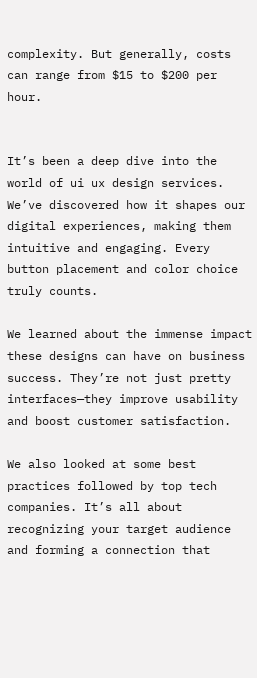complexity. But generally, costs can range from $15 to $200 per hour.


It’s been a deep dive into the world of ui ux design services. We’ve discovered how it shapes our digital experiences, making them intuitive and engaging. Every button placement and color choice truly counts.

We learned about the immense impact these designs can have on business success. They’re not just pretty interfaces—they improve usability and boost customer satisfaction.

We also looked at some best practices followed by top tech companies. It’s all about recognizing your target audience and forming a connection that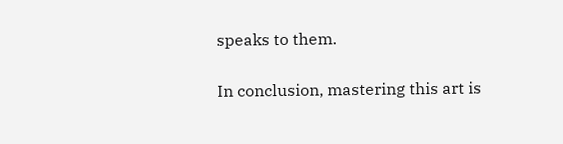speaks to them.

In conclusion, mastering this art is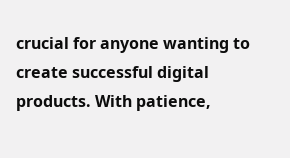crucial for anyone wanting to create successful digital products. With patience,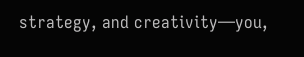strategy, and creativity—you,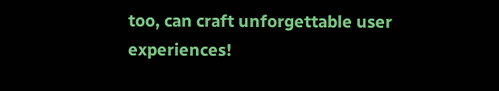too, can craft unforgettable user experiences!